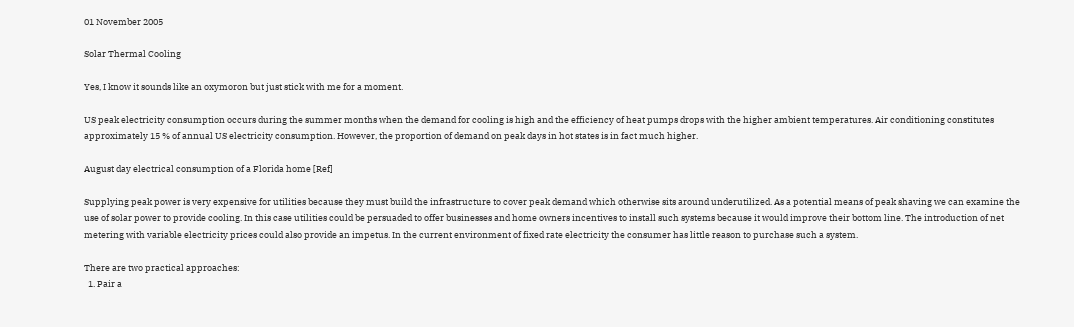01 November 2005

Solar Thermal Cooling

Yes, I know it sounds like an oxymoron but just stick with me for a moment.

US peak electricity consumption occurs during the summer months when the demand for cooling is high and the efficiency of heat pumps drops with the higher ambient temperatures. Air conditioning constitutes approximately 15 % of annual US electricity consumption. However, the proportion of demand on peak days in hot states is in fact much higher.

August day electrical consumption of a Florida home [Ref]

Supplying peak power is very expensive for utilities because they must build the infrastructure to cover peak demand which otherwise sits around underutilized. As a potential means of peak shaving we can examine the use of solar power to provide cooling. In this case utilities could be persuaded to offer businesses and home owners incentives to install such systems because it would improve their bottom line. The introduction of net metering with variable electricity prices could also provide an impetus. In the current environment of fixed rate electricity the consumer has little reason to purchase such a system.

There are two practical approaches:
  1. Pair a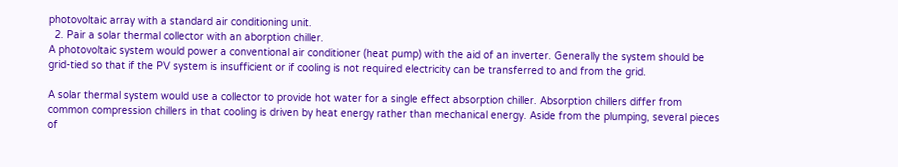photovoltaic array with a standard air conditioning unit.
  2. Pair a solar thermal collector with an aborption chiller.
A photovoltaic system would power a conventional air conditioner (heat pump) with the aid of an inverter. Generally the system should be grid-tied so that if the PV system is insufficient or if cooling is not required electricity can be transferred to and from the grid.

A solar thermal system would use a collector to provide hot water for a single effect absorption chiller. Absorption chillers differ from common compression chillers in that cooling is driven by heat energy rather than mechanical energy. Aside from the plumping, several pieces of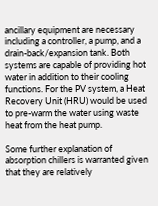ancillary equipment are necessary including a controller, a pump, and a drain-back/expansion tank. Both systems are capable of providing hot water in addition to their cooling functions. For the PV system, a Heat Recovery Unit (HRU) would be used to pre-warm the water using waste heat from the heat pump.

Some further explanation of absorption chillers is warranted given that they are relatively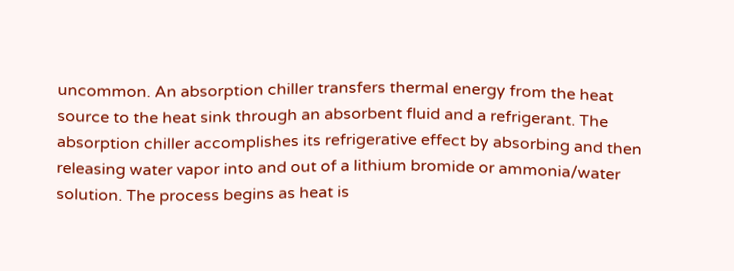uncommon. An absorption chiller transfers thermal energy from the heat source to the heat sink through an absorbent fluid and a refrigerant. The absorption chiller accomplishes its refrigerative effect by absorbing and then releasing water vapor into and out of a lithium bromide or ammonia/water solution. The process begins as heat is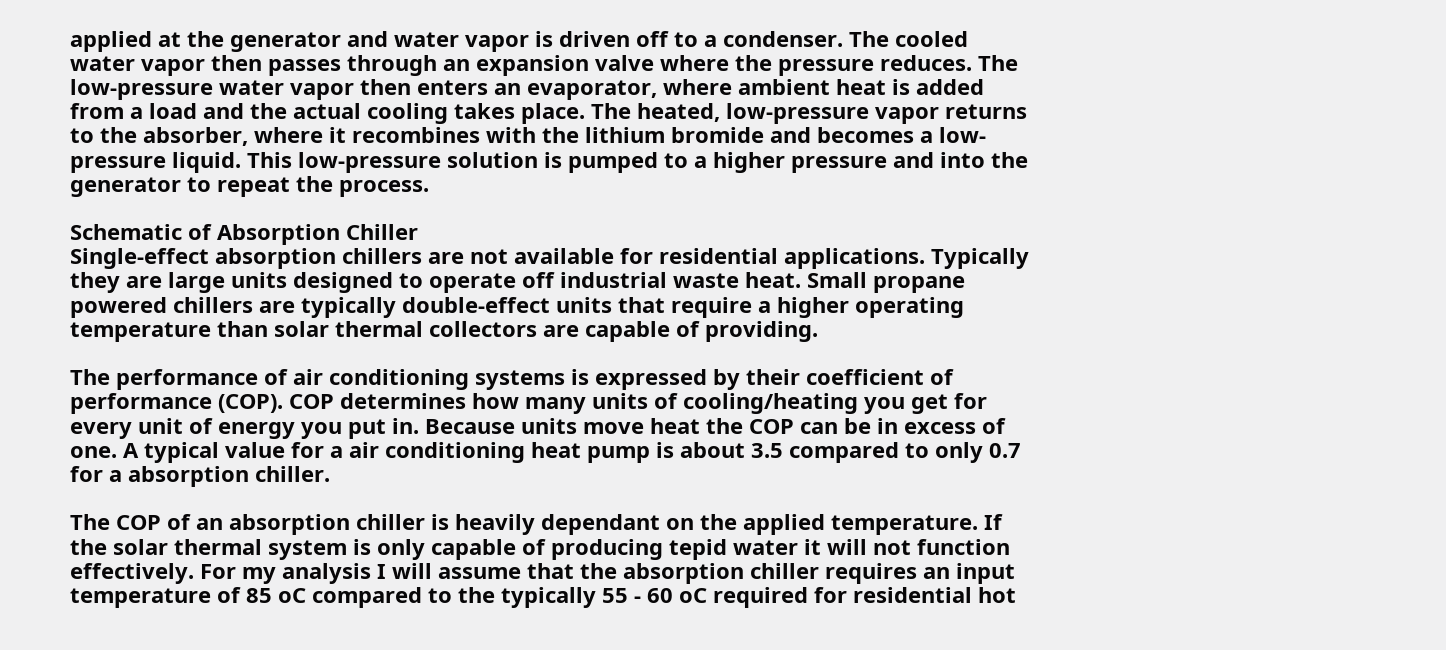applied at the generator and water vapor is driven off to a condenser. The cooled water vapor then passes through an expansion valve where the pressure reduces. The low-pressure water vapor then enters an evaporator, where ambient heat is added from a load and the actual cooling takes place. The heated, low-pressure vapor returns to the absorber, where it recombines with the lithium bromide and becomes a low-pressure liquid. This low-pressure solution is pumped to a higher pressure and into the generator to repeat the process.

Schematic of Absorption Chiller
Single-effect absorption chillers are not available for residential applications. Typically they are large units designed to operate off industrial waste heat. Small propane powered chillers are typically double-effect units that require a higher operating temperature than solar thermal collectors are capable of providing.

The performance of air conditioning systems is expressed by their coefficient of performance (COP). COP determines how many units of cooling/heating you get for every unit of energy you put in. Because units move heat the COP can be in excess of one. A typical value for a air conditioning heat pump is about 3.5 compared to only 0.7 for a absorption chiller.

The COP of an absorption chiller is heavily dependant on the applied temperature. If the solar thermal system is only capable of producing tepid water it will not function effectively. For my analysis I will assume that the absorption chiller requires an input temperature of 85 oC compared to the typically 55 - 60 oC required for residential hot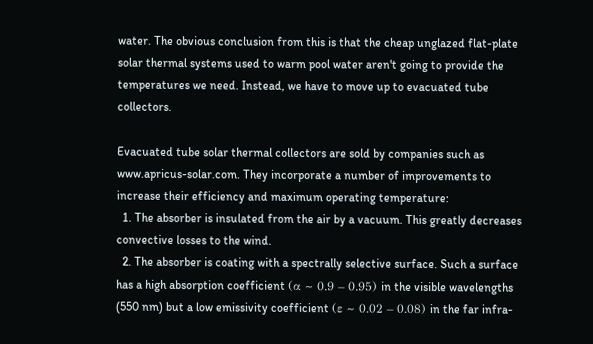water. The obvious conclusion from this is that the cheap unglazed flat-plate solar thermal systems used to warm pool water aren't going to provide the temperatures we need. Instead, we have to move up to evacuated tube collectors.

Evacuated tube solar thermal collectors are sold by companies such as www.apricus-solar.com. They incorporate a number of improvements to increase their efficiency and maximum operating temperature:
  1. The absorber is insulated from the air by a vacuum. This greatly decreases convective losses to the wind.
  2. The absorber is coating with a spectrally selective surface. Such a surface has a high absorption coefficient (α ~ 0.9 – 0.95) in the visible wavelengths (550 nm) but a low emissivity coefficient (ε ~ 0.02 – 0.08) in the far infra-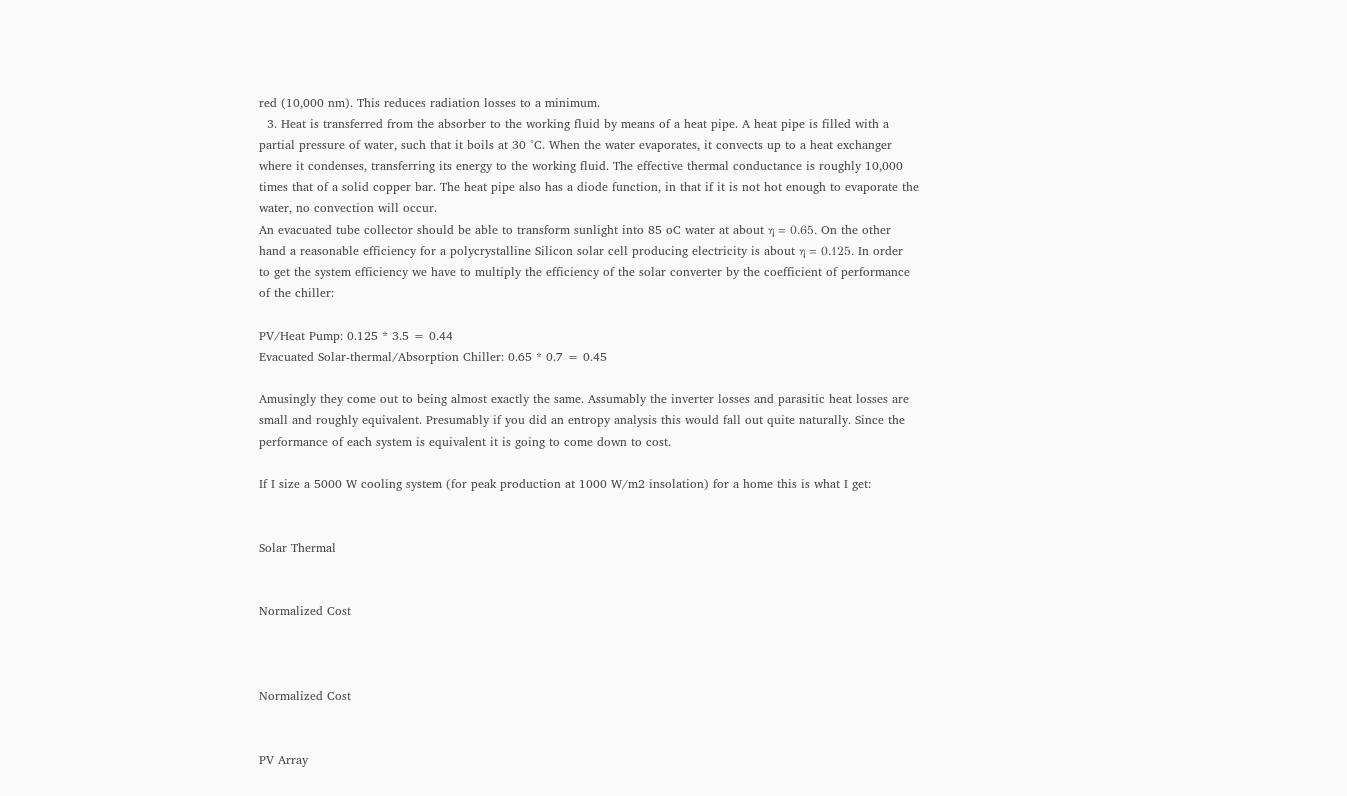red (10,000 nm). This reduces radiation losses to a minimum.
  3. Heat is transferred from the absorber to the working fluid by means of a heat pipe. A heat pipe is filled with a partial pressure of water, such that it boils at 30 °C. When the water evaporates, it convects up to a heat exchanger where it condenses, transferring its energy to the working fluid. The effective thermal conductance is roughly 10,000 times that of a solid copper bar. The heat pipe also has a diode function, in that if it is not hot enough to evaporate the water, no convection will occur.
An evacuated tube collector should be able to transform sunlight into 85 oC water at about η = 0.65. On the other hand a reasonable efficiency for a polycrystalline Silicon solar cell producing electricity is about η = 0.125. In order to get the system efficiency we have to multiply the efficiency of the solar converter by the coefficient of performance of the chiller:

PV/Heat Pump: 0.125 * 3.5 = 0.44
Evacuated Solar-thermal/Absorption Chiller: 0.65 * 0.7 = 0.45

Amusingly they come out to being almost exactly the same. Assumably the inverter losses and parasitic heat losses are small and roughly equivalent. Presumably if you did an entropy analysis this would fall out quite naturally. Since the performance of each system is equivalent it is going to come down to cost.

If I size a 5000 W cooling system (for peak production at 1000 W/m2 insolation) for a home this is what I get:


Solar Thermal


Normalized Cost



Normalized Cost


PV Array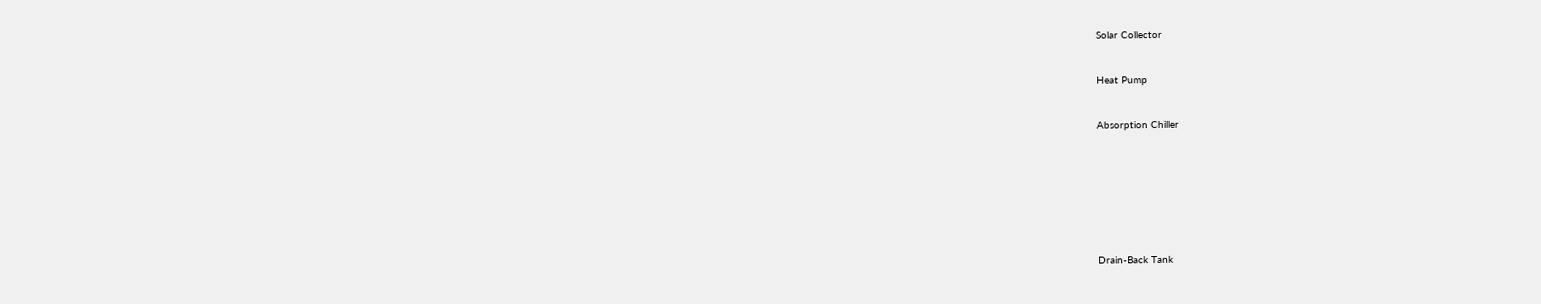Solar Collector


Heat Pump


Absorption Chiller








Drain-Back Tank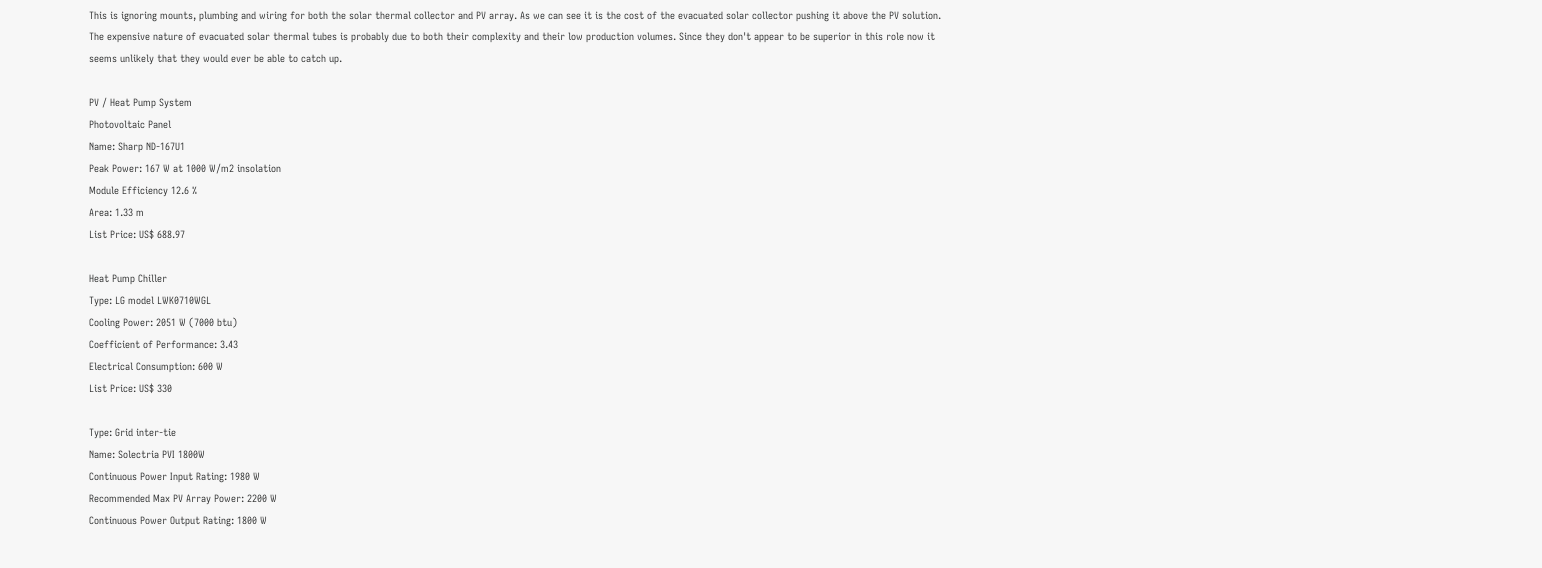This is ignoring mounts, plumbing and wiring for both the solar thermal collector and PV array. As we can see it is the cost of the evacuated solar collector pushing it above the PV solution. The expensive nature of evacuated solar thermal tubes is probably due to both their complexity and their low production volumes. Since they don't appear to be superior in this role now it seems unlikely that they would ever be able to catch up.

PV / Heat Pump System
Photovoltaic Panel
Name: Sharp ND-167U1
Peak Power: 167 W at 1000 W/m2 insolation
Module Efficiency 12.6 %
Area: 1.33 m
List Price: US$ 688.97

Heat Pump Chiller
Type: LG model LWK0710WGL
Cooling Power: 2051 W (7000 btu)
Coefficient of Performance: 3.43
Electrical Consumption: 600 W
List Price: US$ 330

Type: Grid inter-tie
Name: Solectria PVI 1800W
Continuous Power Input Rating: 1980 W
Recommended Max PV Array Power: 2200 W
Continuous Power Output Rating: 1800 W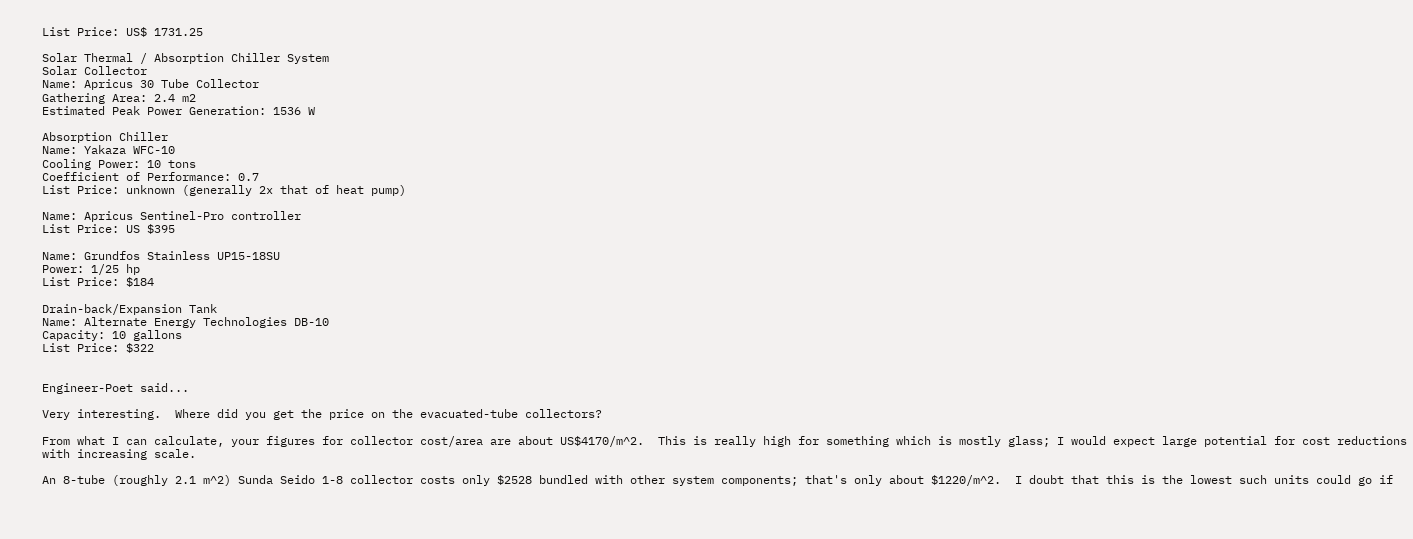List Price: US$ 1731.25

Solar Thermal / Absorption Chiller System
Solar Collector
Name: Apricus 30 Tube Collector
Gathering Area: 2.4 m2
Estimated Peak Power Generation: 1536 W

Absorption Chiller
Name: Yakaza WFC-10
Cooling Power: 10 tons
Coefficient of Performance: 0.7
List Price: unknown (generally 2x that of heat pump)

Name: Apricus Sentinel-Pro controller
List Price: US $395

Name: Grundfos Stainless UP15-18SU
Power: 1/25 hp
List Price: $184

Drain-back/Expansion Tank
Name: Alternate Energy Technologies DB-10
Capacity: 10 gallons
List Price: $322


Engineer-Poet said...

Very interesting.  Where did you get the price on the evacuated-tube collectors?

From what I can calculate, your figures for collector cost/area are about US$4170/m^2.  This is really high for something which is mostly glass; I would expect large potential for cost reductions with increasing scale.

An 8-tube (roughly 2.1 m^2) Sunda Seido 1-8 collector costs only $2528 bundled with other system components; that's only about $1220/m^2.  I doubt that this is the lowest such units could go if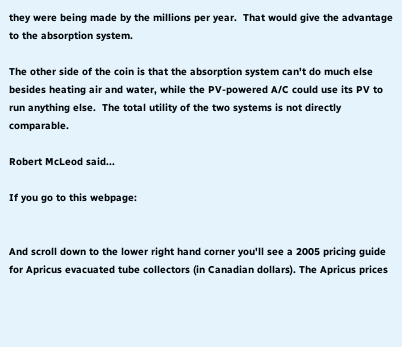they were being made by the millions per year.  That would give the advantage to the absorption system.

The other side of the coin is that the absorption system can't do much else besides heating air and water, while the PV-powered A/C could use its PV to run anything else.  The total utility of the two systems is not directly comparable.

Robert McLeod said...

If you go to this webpage:


And scroll down to the lower right hand corner you'll see a 2005 pricing guide for Apricus evacuated tube collectors (in Canadian dollars). The Apricus prices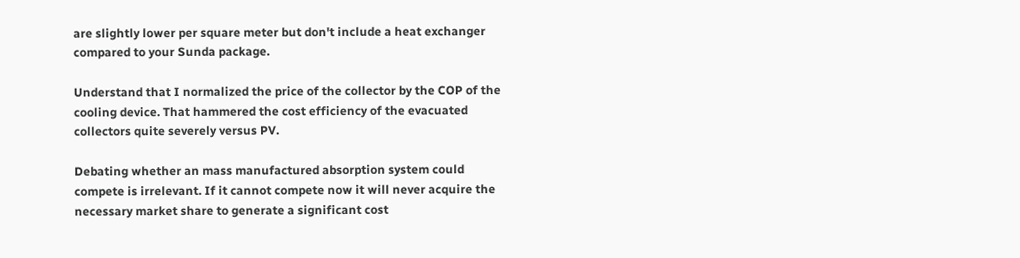are slightly lower per square meter but don't include a heat exchanger compared to your Sunda package.

Understand that I normalized the price of the collector by the COP of the cooling device. That hammered the cost efficiency of the evacuated collectors quite severely versus PV.

Debating whether an mass manufactured absorption system could compete is irrelevant. If it cannot compete now it will never acquire the necessary market share to generate a significant cost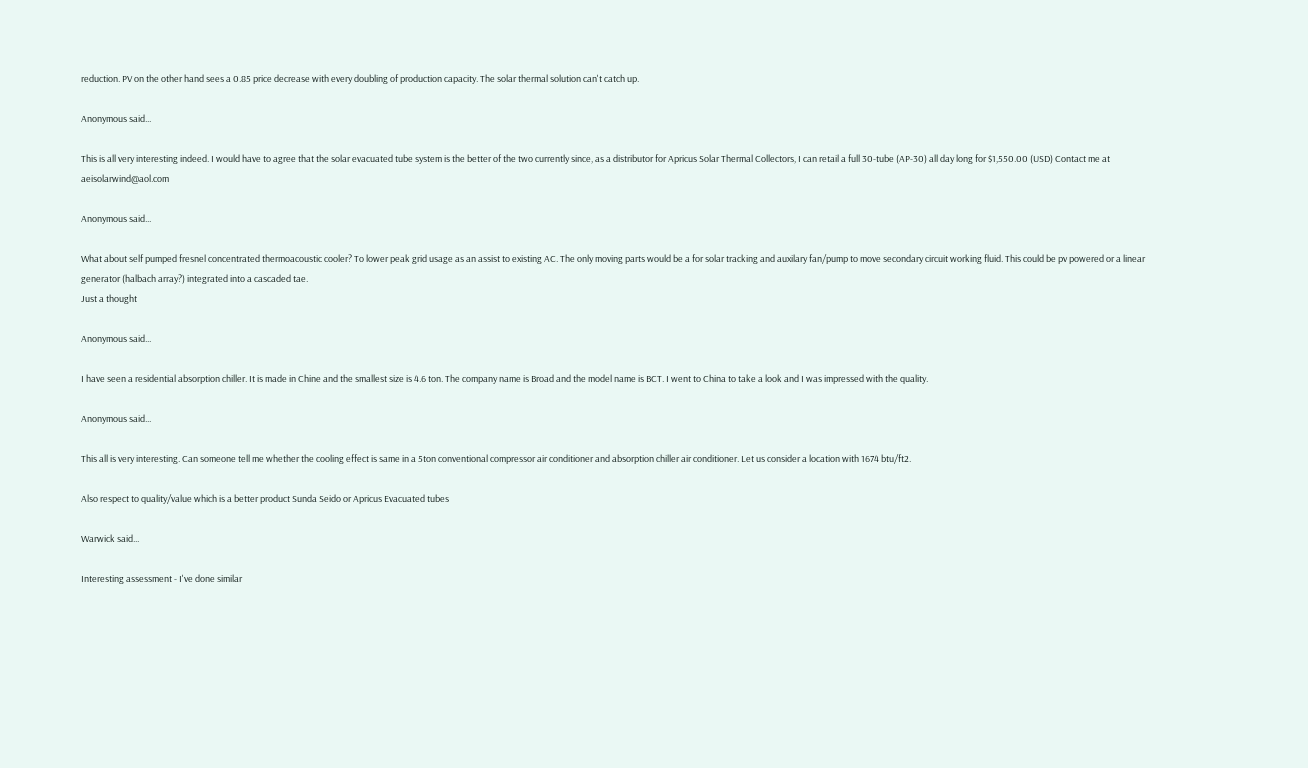reduction. PV on the other hand sees a 0.85 price decrease with every doubling of production capacity. The solar thermal solution can't catch up.

Anonymous said...

This is all very interesting indeed. I would have to agree that the solar evacuated tube system is the better of the two currently since, as a distributor for Apricus Solar Thermal Collectors, I can retail a full 30-tube (AP-30) all day long for $1,550.00 (USD) Contact me at aeisolarwind@aol.com

Anonymous said...

What about self pumped fresnel concentrated thermoacoustic cooler? To lower peak grid usage as an assist to existing AC. The only moving parts would be a for solar tracking and auxilary fan/pump to move secondary circuit working fluid. This could be pv powered or a linear generator (halbach array?) integrated into a cascaded tae.
Just a thought

Anonymous said...

I have seen a residential absorption chiller. It is made in Chine and the smallest size is 4.6 ton. The company name is Broad and the model name is BCT. I went to China to take a look and I was impressed with the quality.

Anonymous said...

This all is very interesting. Can someone tell me whether the cooling effect is same in a 5ton conventional compressor air conditioner and absorption chiller air conditioner. Let us consider a location with 1674 btu/ft2.

Also respect to quality/value which is a better product Sunda Seido or Apricus Evacuated tubes

Warwick said...

Interesting assessment - I've done similar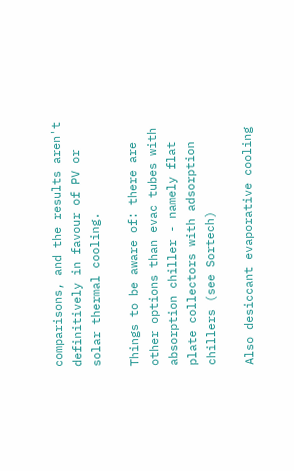comparisons, and the results aren't definitively in favour of PV or solar thermal cooling.

Things to be aware of: there are other options than evac tubes with absorption chiller - namely flat plate collectors with adsorption chillers (see Sortech)

Also desiccant evaporative cooling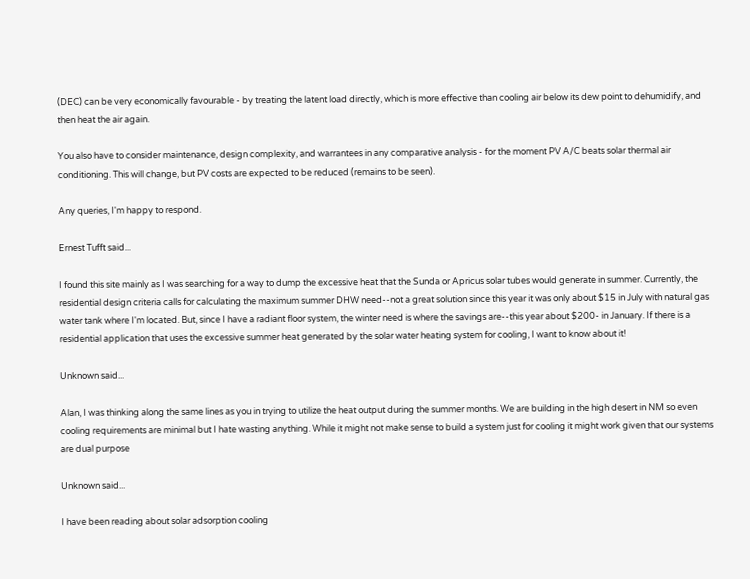(DEC) can be very economically favourable - by treating the latent load directly, which is more effective than cooling air below its dew point to dehumidify, and then heat the air again.

You also have to consider maintenance, design complexity, and warrantees in any comparative analysis - for the moment PV A/C beats solar thermal air conditioning. This will change, but PV costs are expected to be reduced (remains to be seen).

Any queries, I'm happy to respond.

Ernest Tufft said...

I found this site mainly as I was searching for a way to dump the excessive heat that the Sunda or Apricus solar tubes would generate in summer. Currently, the residential design criteria calls for calculating the maximum summer DHW need--not a great solution since this year it was only about $15 in July with natural gas water tank where I'm located. But, since I have a radiant floor system, the winter need is where the savings are--this year about $200- in January. If there is a residential application that uses the excessive summer heat generated by the solar water heating system for cooling, I want to know about it!

Unknown said...

Alan, I was thinking along the same lines as you in trying to utilize the heat output during the summer months. We are building in the high desert in NM so even cooling requirements are minimal but I hate wasting anything. While it might not make sense to build a system just for cooling it might work given that our systems are dual purpose

Unknown said...

I have been reading about solar adsorption cooling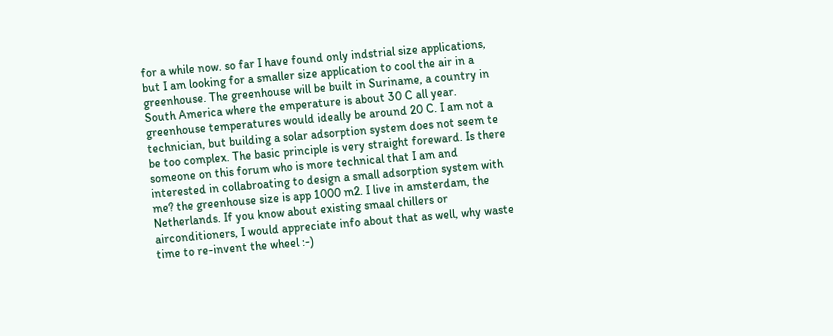for a while now. so far I have found only indstrial size applications, but I am looking for a smaller size application to cool the air in a greenhouse. The greenhouse will be built in Suriname, a country in South America where the emperature is about 30 C all year. greenhouse temperatures would ideally be around 20 C. I am not a technician, but building a solar adsorption system does not seem te be too complex. The basic principle is very straight foreward. Is there someone on this forum who is more technical that I am and interested in collabroating to design a small adsorption system with me? the greenhouse size is app 1000 m2. I live in amsterdam, the Netherlands. If you know about existing smaal chillers or airconditioners, I would appreciate info about that as well, why waste time to re-invent the wheel :-)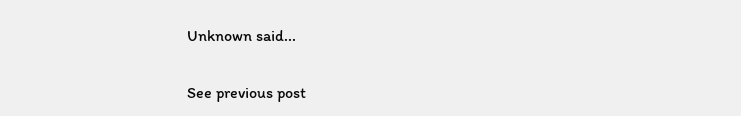Unknown said...

See previous post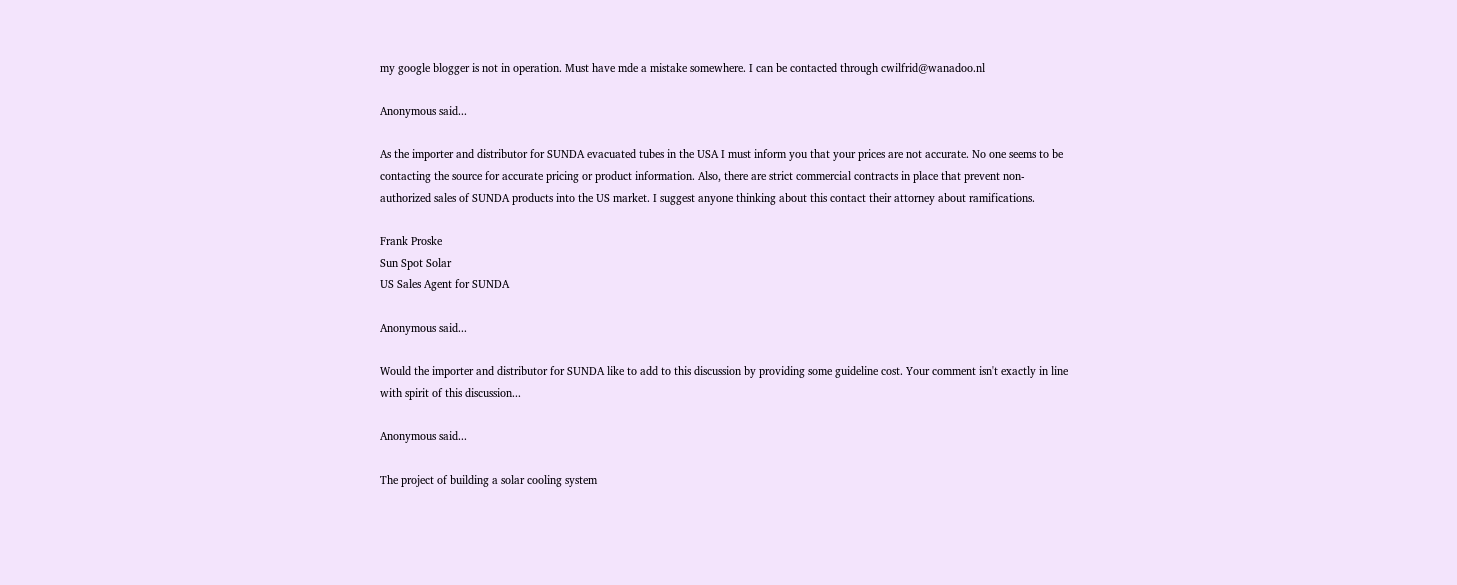my google blogger is not in operation. Must have mde a mistake somewhere. I can be contacted through cwilfrid@wanadoo.nl

Anonymous said...

As the importer and distributor for SUNDA evacuated tubes in the USA I must inform you that your prices are not accurate. No one seems to be contacting the source for accurate pricing or product information. Also, there are strict commercial contracts in place that prevent non-authorized sales of SUNDA products into the US market. I suggest anyone thinking about this contact their attorney about ramifications.

Frank Proske
Sun Spot Solar
US Sales Agent for SUNDA

Anonymous said...

Would the importer and distributor for SUNDA like to add to this discussion by providing some guideline cost. Your comment isn't exactly in line with spirit of this discussion...

Anonymous said...

The project of building a solar cooling system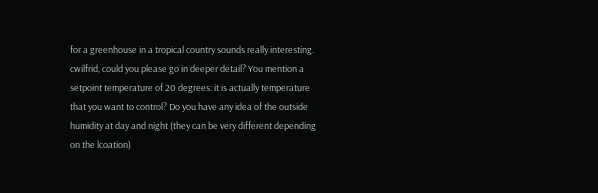for a greenhouse in a tropical country sounds really interesting.
cwilfrid, could you please go in deeper detail? You mention a setpoint temperature of 20 degrees: it is actually temperature that you want to control? Do you have any idea of the outside humidity at day and night (they can be very different depending on the lcoation)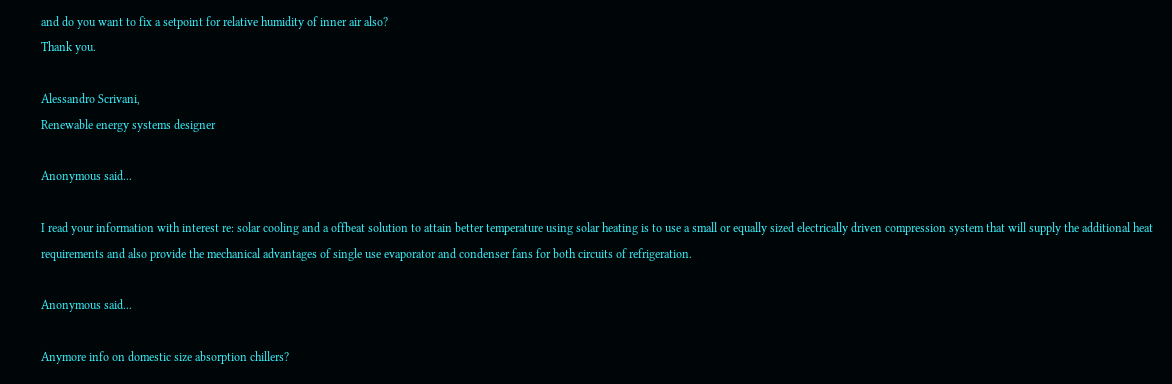and do you want to fix a setpoint for relative humidity of inner air also?
Thank you.

Alessandro Scrivani,
Renewable energy systems designer

Anonymous said...

I read your information with interest re: solar cooling and a offbeat solution to attain better temperature using solar heating is to use a small or equally sized electrically driven compression system that will supply the additional heat requirements and also provide the mechanical advantages of single use evaporator and condenser fans for both circuits of refrigeration.

Anonymous said...

Anymore info on domestic size absorption chillers?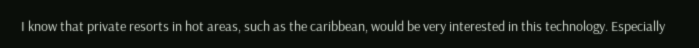I know that private resorts in hot areas, such as the caribbean, would be very interested in this technology. Especially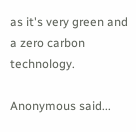as it's very green and a zero carbon technology.

Anonymous said...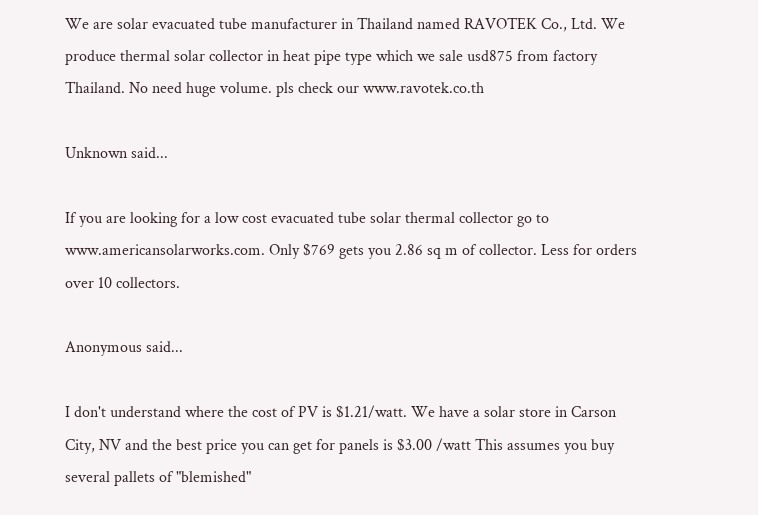We are solar evacuated tube manufacturer in Thailand named RAVOTEK Co., Ltd. We produce thermal solar collector in heat pipe type which we sale usd875 from factory Thailand. No need huge volume. pls check our www.ravotek.co.th

Unknown said...

If you are looking for a low cost evacuated tube solar thermal collector go to www.americansolarworks.com. Only $769 gets you 2.86 sq m of collector. Less for orders over 10 collectors.

Anonymous said...

I don't understand where the cost of PV is $1.21/watt. We have a solar store in Carson City, NV and the best price you can get for panels is $3.00 /watt This assumes you buy several pallets of "blemished"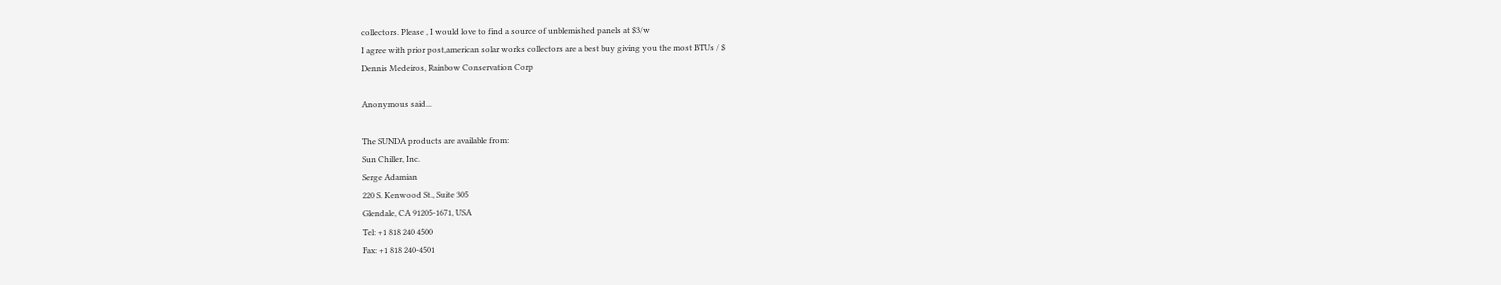collectors. Please , I would love to find a source of unblemished panels at $3/w
I agree with prior post,american solar works collectors are a best buy giving you the most BTUs / $
Dennis Medeiros, Rainbow Conservation Corp

Anonymous said...

The SUNDA products are available from:
Sun Chiller, Inc.
Serge Adamian
220 S. Kenwood St., Suite 305
Glendale, CA 91205-1671, USA
Tel: +1 818 240 4500
Fax: +1 818 240-4501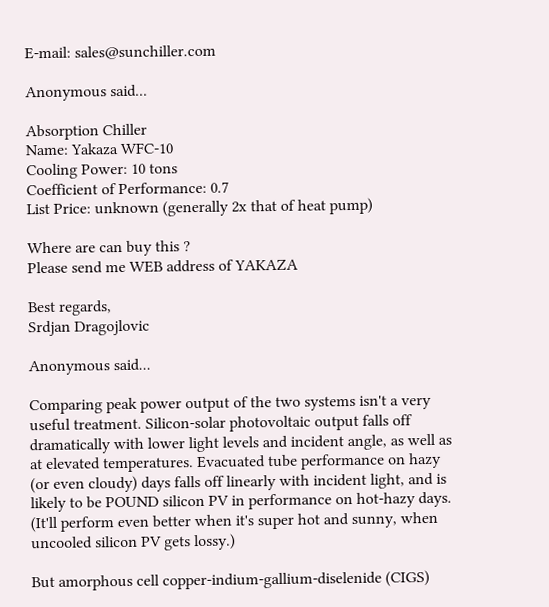E-mail: sales@sunchiller.com

Anonymous said...

Absorption Chiller
Name: Yakaza WFC-10
Cooling Power: 10 tons
Coefficient of Performance: 0.7
List Price: unknown (generally 2x that of heat pump)

Where are can buy this ?
Please send me WEB address of YAKAZA

Best regards,
Srdjan Dragojlovic

Anonymous said...

Comparing peak power output of the two systems isn't a very useful treatment. Silicon-solar photovoltaic output falls off dramatically with lower light levels and incident angle, as well as at elevated temperatures. Evacuated tube performance on hazy (or even cloudy) days falls off linearly with incident light, and is likely to be POUND silicon PV in performance on hot-hazy days. (It'll perform even better when it's super hot and sunny, when uncooled silicon PV gets lossy.)

But amorphous cell copper-indium-gallium-diselenide (CIGS)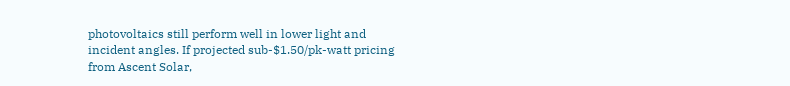photovoltaics still perform well in lower light and incident angles. If projected sub-$1.50/pk-watt pricing from Ascent Solar,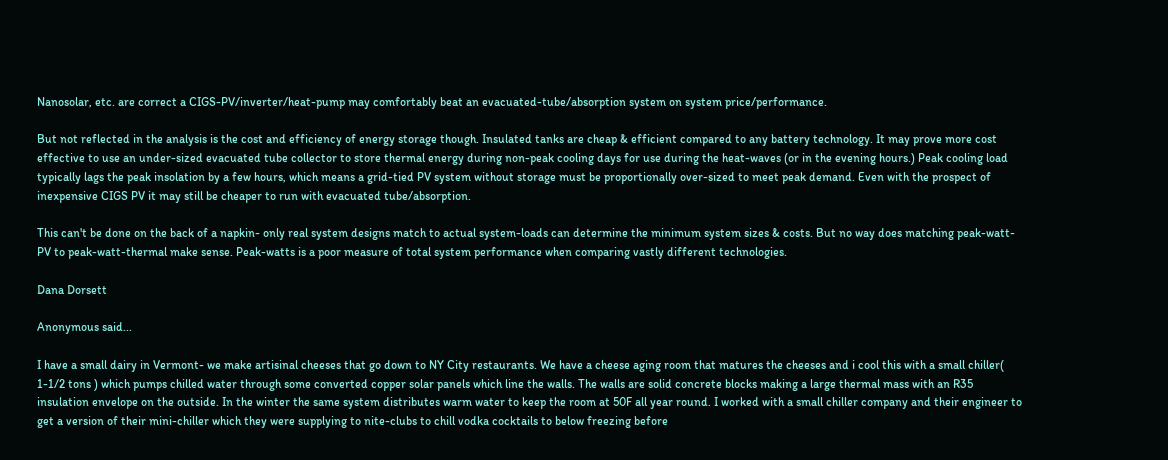Nanosolar, etc. are correct a CIGS-PV/inverter/heat-pump may comfortably beat an evacuated-tube/absorption system on system price/performance.

But not reflected in the analysis is the cost and efficiency of energy storage though. Insulated tanks are cheap & efficient compared to any battery technology. It may prove more cost effective to use an under-sized evacuated tube collector to store thermal energy during non-peak cooling days for use during the heat-waves (or in the evening hours.) Peak cooling load typically lags the peak insolation by a few hours, which means a grid-tied PV system without storage must be proportionally over-sized to meet peak demand. Even with the prospect of inexpensive CIGS PV it may still be cheaper to run with evacuated tube/absorption.

This can't be done on the back of a napkin- only real system designs match to actual system-loads can determine the minimum system sizes & costs. But no way does matching peak-watt-PV to peak-watt-thermal make sense. Peak-watts is a poor measure of total system performance when comparing vastly different technologies.

Dana Dorsett

Anonymous said...

I have a small dairy in Vermont- we make artisinal cheeses that go down to NY City restaurants. We have a cheese aging room that matures the cheeses and i cool this with a small chiller( 1-1/2 tons ) which pumps chilled water through some converted copper solar panels which line the walls. The walls are solid concrete blocks making a large thermal mass with an R35 insulation envelope on the outside. In the winter the same system distributes warm water to keep the room at 50F all year round. I worked with a small chiller company and their engineer to get a version of their mini-chiller which they were supplying to nite-clubs to chill vodka cocktails to below freezing before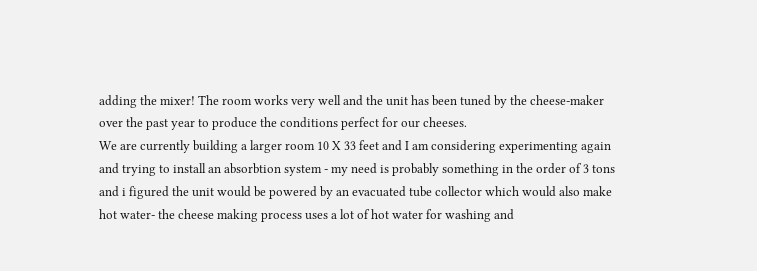adding the mixer! The room works very well and the unit has been tuned by the cheese-maker over the past year to produce the conditions perfect for our cheeses.
We are currently building a larger room 10 X 33 feet and I am considering experimenting again and trying to install an absorbtion system - my need is probably something in the order of 3 tons
and i figured the unit would be powered by an evacuated tube collector which would also make hot water- the cheese making process uses a lot of hot water for washing and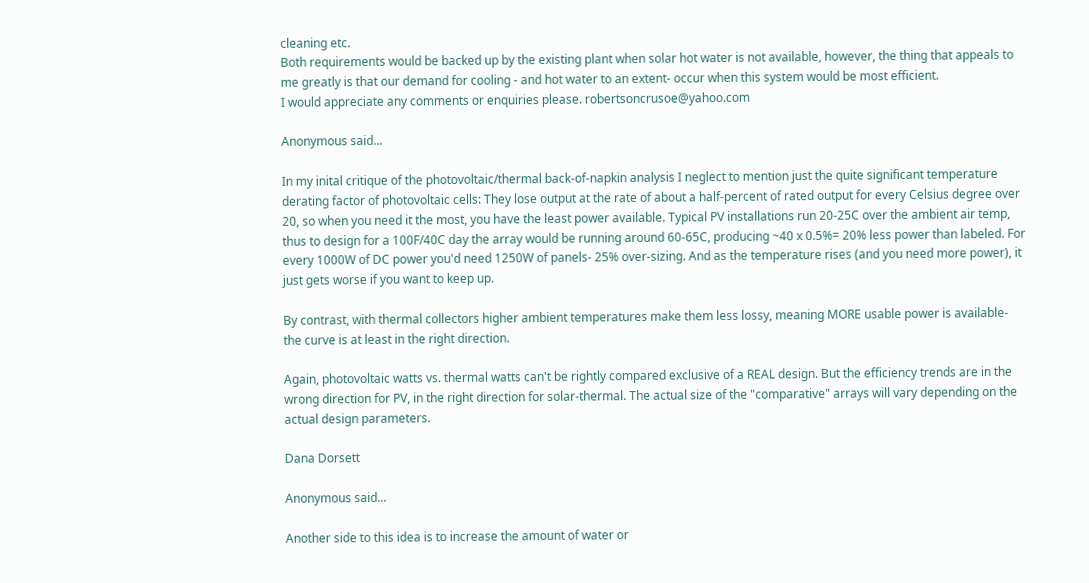cleaning etc.
Both requirements would be backed up by the existing plant when solar hot water is not available, however, the thing that appeals to me greatly is that our demand for cooling - and hot water to an extent- occur when this system would be most efficient.
I would appreciate any comments or enquiries please. robertsoncrusoe@yahoo.com

Anonymous said...

In my inital critique of the photovoltaic/thermal back-of-napkin analysis I neglect to mention just the quite significant temperature derating factor of photovoltaic cells: They lose output at the rate of about a half-percent of rated output for every Celsius degree over 20, so when you need it the most, you have the least power available. Typical PV installations run 20-25C over the ambient air temp, thus to design for a 100F/40C day the array would be running around 60-65C, producing ~40 x 0.5%= 20% less power than labeled. For every 1000W of DC power you'd need 1250W of panels- 25% over-sizing. And as the temperature rises (and you need more power), it just gets worse if you want to keep up.

By contrast, with thermal collectors higher ambient temperatures make them less lossy, meaning MORE usable power is available- the curve is at least in the right direction.

Again, photovoltaic watts vs. thermal watts can't be rightly compared exclusive of a REAL design. But the efficiency trends are in the wrong direction for PV, in the right direction for solar-thermal. The actual size of the "comparative" arrays will vary depending on the actual design parameters.

Dana Dorsett

Anonymous said...

Another side to this idea is to increase the amount of water or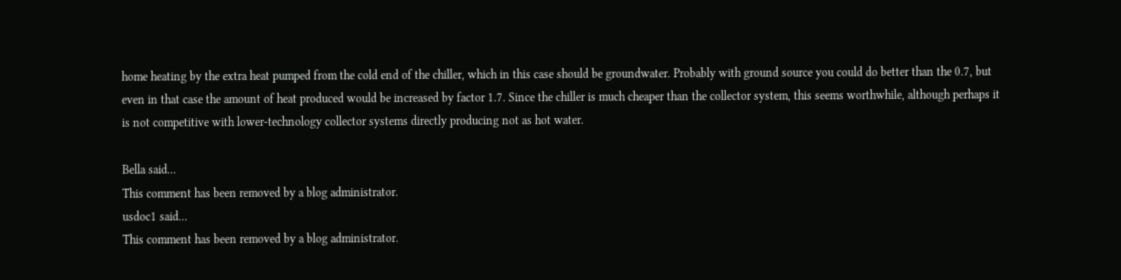home heating by the extra heat pumped from the cold end of the chiller, which in this case should be groundwater. Probably with ground source you could do better than the 0.7, but even in that case the amount of heat produced would be increased by factor 1.7. Since the chiller is much cheaper than the collector system, this seems worthwhile, although perhaps it is not competitive with lower-technology collector systems directly producing not as hot water.

Bella said...
This comment has been removed by a blog administrator.
usdoc1 said...
This comment has been removed by a blog administrator.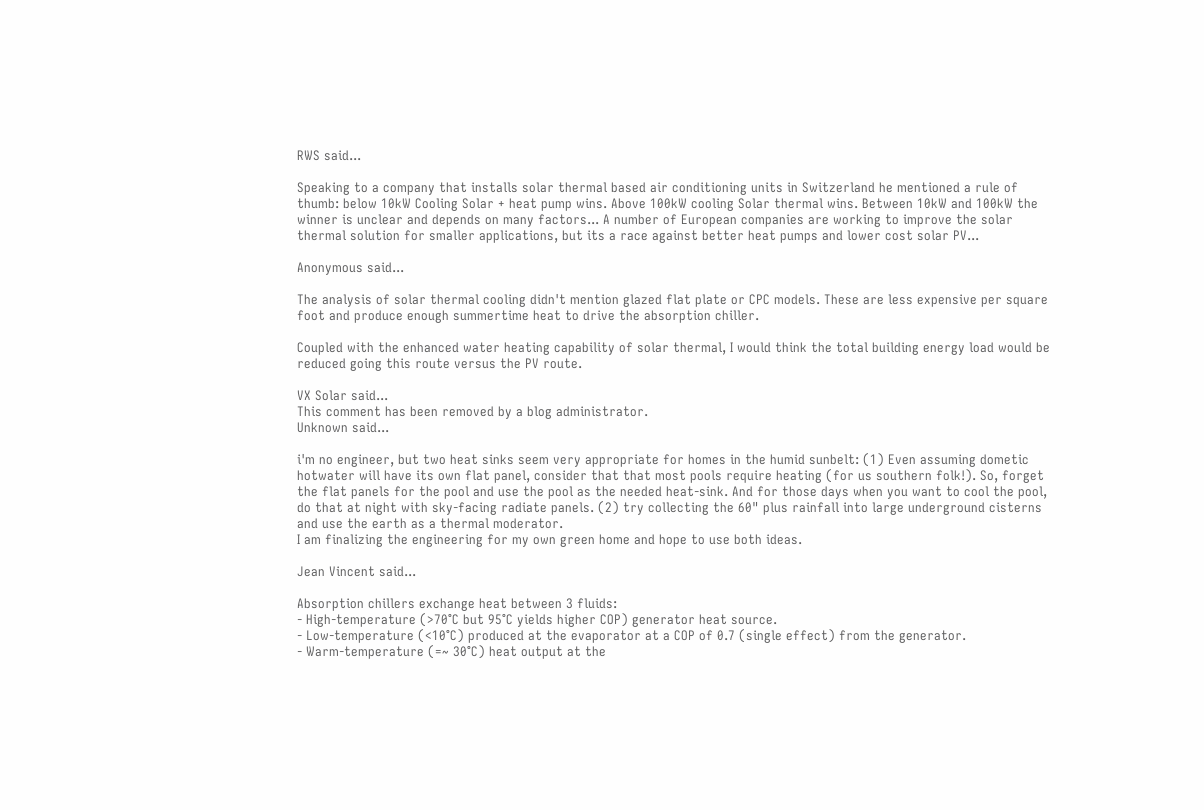RWS said...

Speaking to a company that installs solar thermal based air conditioning units in Switzerland he mentioned a rule of thumb: below 10kW Cooling Solar + heat pump wins. Above 100kW cooling Solar thermal wins. Between 10kW and 100kW the winner is unclear and depends on many factors... A number of European companies are working to improve the solar thermal solution for smaller applications, but its a race against better heat pumps and lower cost solar PV...

Anonymous said...

The analysis of solar thermal cooling didn't mention glazed flat plate or CPC models. These are less expensive per square foot and produce enough summertime heat to drive the absorption chiller.

Coupled with the enhanced water heating capability of solar thermal, I would think the total building energy load would be reduced going this route versus the PV route.

VX Solar said...
This comment has been removed by a blog administrator.
Unknown said...

i'm no engineer, but two heat sinks seem very appropriate for homes in the humid sunbelt: (1) Even assuming dometic hotwater will have its own flat panel, consider that that most pools require heating (for us southern folk!). So, forget the flat panels for the pool and use the pool as the needed heat-sink. And for those days when you want to cool the pool, do that at night with sky-facing radiate panels. (2) try collecting the 60" plus rainfall into large underground cisterns and use the earth as a thermal moderator.
I am finalizing the engineering for my own green home and hope to use both ideas.

Jean Vincent said...

Absorption chillers exchange heat between 3 fluids:
- High-temperature (>70°C but 95°C yields higher COP) generator heat source.
- Low-temperature (<10°C) produced at the evaporator at a COP of 0.7 (single effect) from the generator.
- Warm-temperature (=~ 30°C) heat output at the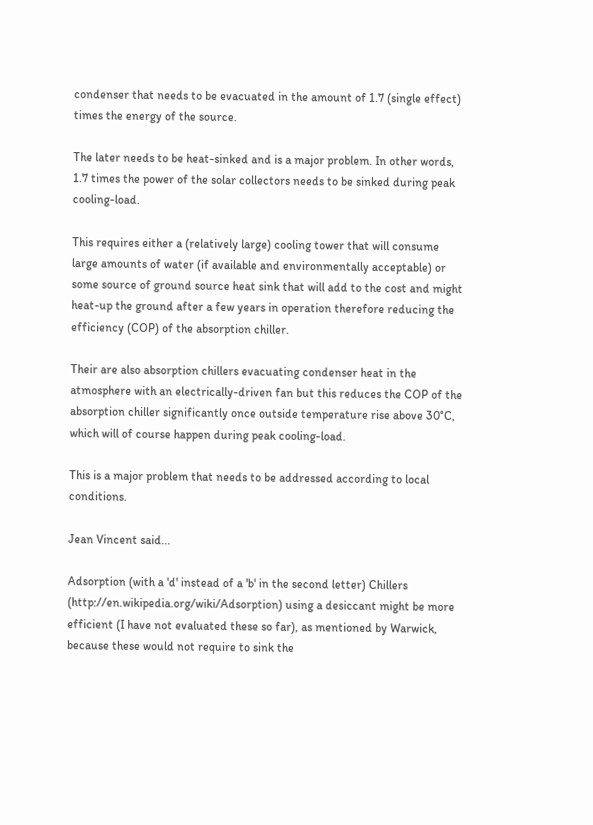condenser that needs to be evacuated in the amount of 1.7 (single effect) times the energy of the source.

The later needs to be heat-sinked and is a major problem. In other words, 1.7 times the power of the solar collectors needs to be sinked during peak cooling-load.

This requires either a (relatively large) cooling tower that will consume large amounts of water (if available and environmentally acceptable) or some source of ground source heat sink that will add to the cost and might heat-up the ground after a few years in operation therefore reducing the efficiency (COP) of the absorption chiller.

Their are also absorption chillers evacuating condenser heat in the atmosphere with an electrically-driven fan but this reduces the COP of the absorption chiller significantly once outside temperature rise above 30°C, which will of course happen during peak cooling-load.

This is a major problem that needs to be addressed according to local conditions.

Jean Vincent said...

Adsorption (with a 'd' instead of a 'b' in the second letter) Chillers (http://en.wikipedia.org/wiki/Adsorption) using a desiccant might be more efficient (I have not evaluated these so far), as mentioned by Warwick, because these would not require to sink the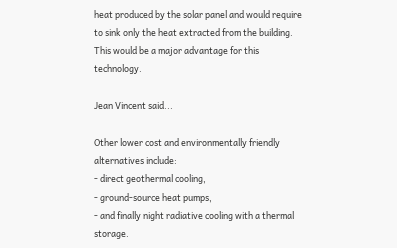heat produced by the solar panel and would require to sink only the heat extracted from the building. This would be a major advantage for this technology.

Jean Vincent said...

Other lower cost and environmentally friendly alternatives include:
- direct geothermal cooling,
- ground-source heat pumps,
- and finally night radiative cooling with a thermal storage.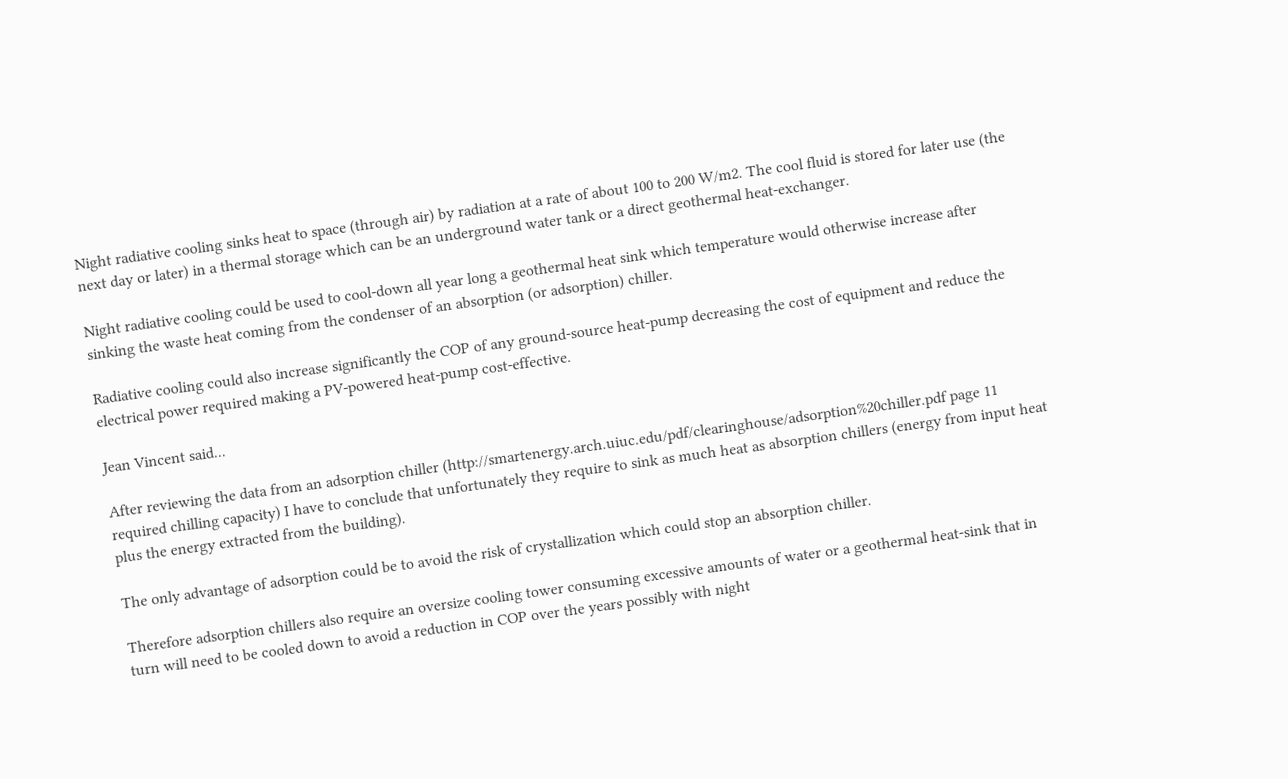Night radiative cooling sinks heat to space (through air) by radiation at a rate of about 100 to 200 W/m2. The cool fluid is stored for later use (the next day or later) in a thermal storage which can be an underground water tank or a direct geothermal heat-exchanger.

Night radiative cooling could be used to cool-down all year long a geothermal heat sink which temperature would otherwise increase after sinking the waste heat coming from the condenser of an absorption (or adsorption) chiller.

Radiative cooling could also increase significantly the COP of any ground-source heat-pump decreasing the cost of equipment and reduce the electrical power required making a PV-powered heat-pump cost-effective.

Jean Vincent said...

After reviewing the data from an adsorption chiller (http://smartenergy.arch.uiuc.edu/pdf/clearinghouse/adsorption%20chiller.pdf page 11 required chilling capacity) I have to conclude that unfortunately they require to sink as much heat as absorption chillers (energy from input heat plus the energy extracted from the building).

The only advantage of adsorption could be to avoid the risk of crystallization which could stop an absorption chiller.

Therefore adsorption chillers also require an oversize cooling tower consuming excessive amounts of water or a geothermal heat-sink that in turn will need to be cooled down to avoid a reduction in COP over the years possibly with night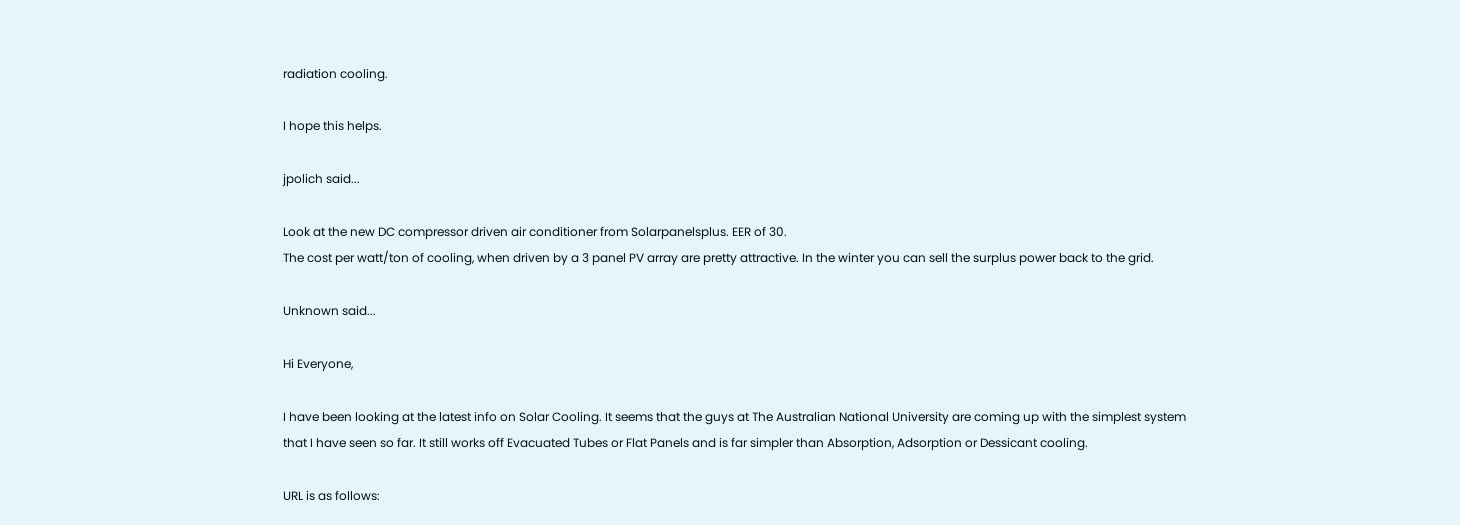radiation cooling.

I hope this helps.

jpolich said...

Look at the new DC compressor driven air conditioner from Solarpanelsplus. EER of 30.
The cost per watt/ton of cooling, when driven by a 3 panel PV array are pretty attractive. In the winter you can sell the surplus power back to the grid.

Unknown said...

Hi Everyone,

I have been looking at the latest info on Solar Cooling. It seems that the guys at The Australian National University are coming up with the simplest system that I have seen so far. It still works off Evacuated Tubes or Flat Panels and is far simpler than Absorption, Adsorption or Dessicant cooling.

URL is as follows: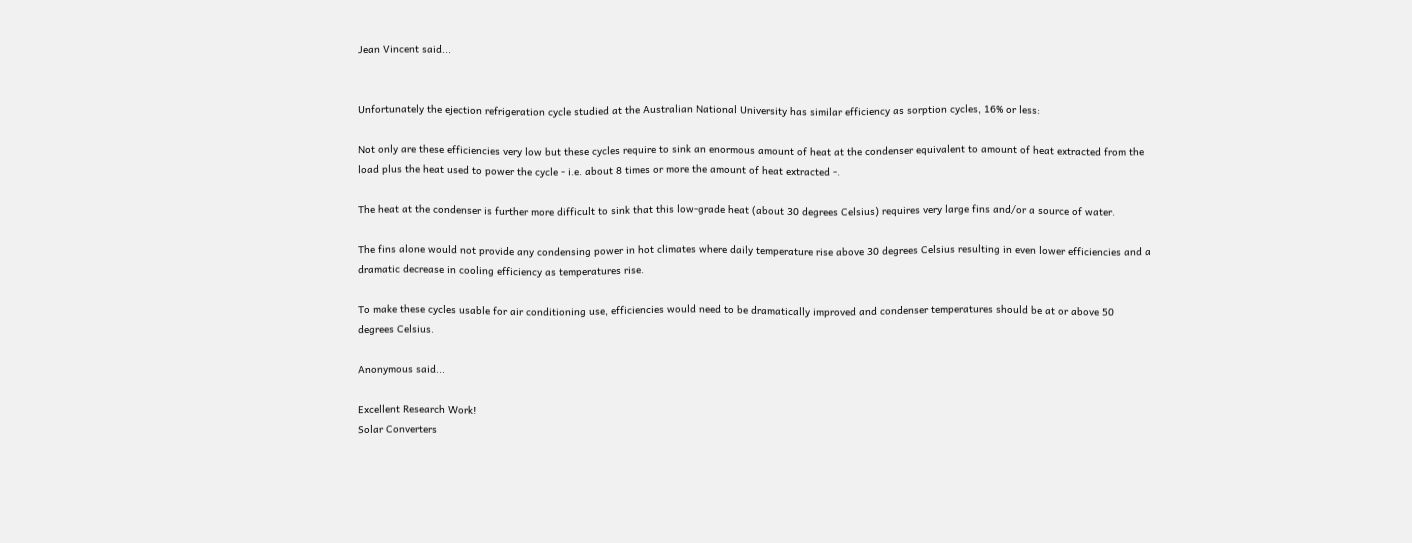Jean Vincent said...


Unfortunately the ejection refrigeration cycle studied at the Australian National University has similar efficiency as sorption cycles, 16% or less:

Not only are these efficiencies very low but these cycles require to sink an enormous amount of heat at the condenser equivalent to amount of heat extracted from the load plus the heat used to power the cycle - i.e. about 8 times or more the amount of heat extracted -.

The heat at the condenser is further more difficult to sink that this low-grade heat (about 30 degrees Celsius) requires very large fins and/or a source of water.

The fins alone would not provide any condensing power in hot climates where daily temperature rise above 30 degrees Celsius resulting in even lower efficiencies and a dramatic decrease in cooling efficiency as temperatures rise.

To make these cycles usable for air conditioning use, efficiencies would need to be dramatically improved and condenser temperatures should be at or above 50 degrees Celsius.

Anonymous said...

Excellent Research Work!
Solar Converters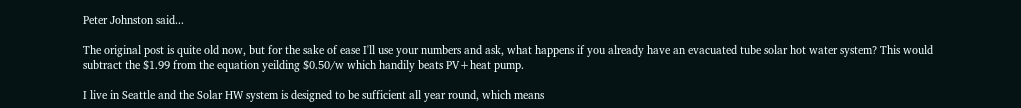Peter Johnston said...

The original post is quite old now, but for the sake of ease I'll use your numbers and ask, what happens if you already have an evacuated tube solar hot water system? This would subtract the $1.99 from the equation yeilding $0.50/w which handily beats PV+heat pump.

I live in Seattle and the Solar HW system is designed to be sufficient all year round, which means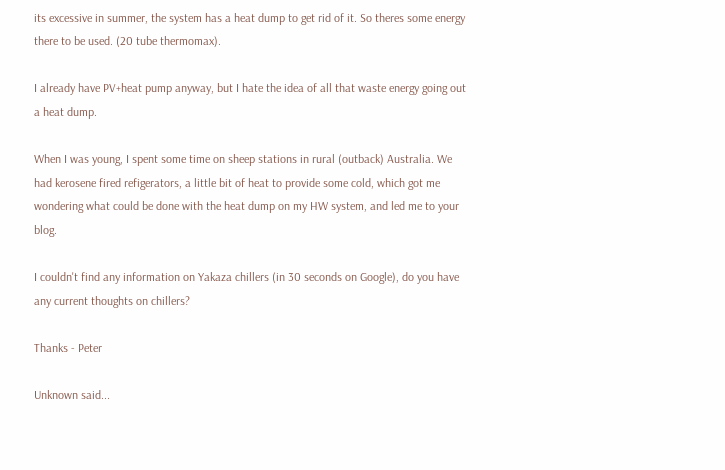its excessive in summer, the system has a heat dump to get rid of it. So theres some energy there to be used. (20 tube thermomax).

I already have PV+heat pump anyway, but I hate the idea of all that waste energy going out a heat dump.

When I was young, I spent some time on sheep stations in rural (outback) Australia. We had kerosene fired refigerators, a little bit of heat to provide some cold, which got me wondering what could be done with the heat dump on my HW system, and led me to your blog.

I couldn't find any information on Yakaza chillers (in 30 seconds on Google), do you have any current thoughts on chillers?

Thanks - Peter

Unknown said...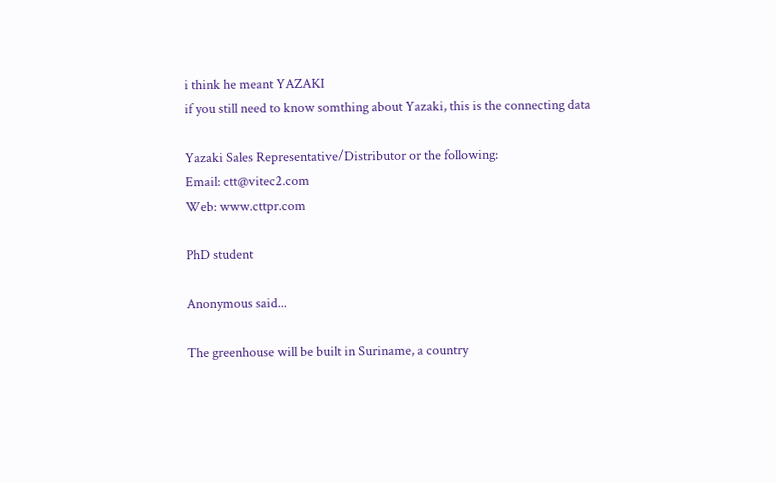i think he meant YAZAKI
if you still need to know somthing about Yazaki, this is the connecting data

Yazaki Sales Representative/Distributor or the following:
Email: ctt@vitec2.com
Web: www.cttpr.com

PhD student

Anonymous said...

The greenhouse will be built in Suriname, a country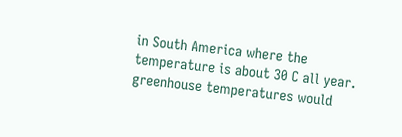in South America where the temperature is about 30 C all year. greenhouse temperatures would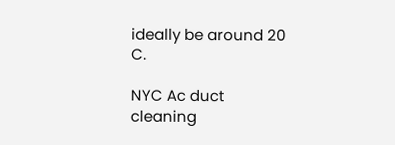ideally be around 20 C.

NYC Ac duct cleaning